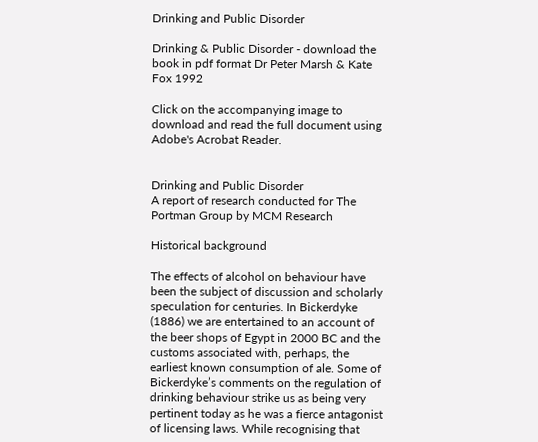Drinking and Public Disorder

Drinking & Public Disorder - download the book in pdf format Dr Peter Marsh & Kate Fox 1992

Click on the accompanying image to download and read the full document using Adobe's Acrobat Reader.


Drinking and Public Disorder
A report of research conducted for The Portman Group by MCM Research

Historical background

The effects of alcohol on behaviour have been the subject of discussion and scholarly speculation for centuries. In Bickerdyke (1886) we are entertained to an account of the beer shops of Egypt in 2000 BC and the customs associated with, perhaps, the earliest known consumption of ale. Some of Bickerdyke’s comments on the regulation of drinking behaviour strike us as being very pertinent today as he was a fierce antagonist of licensing laws. While recognising that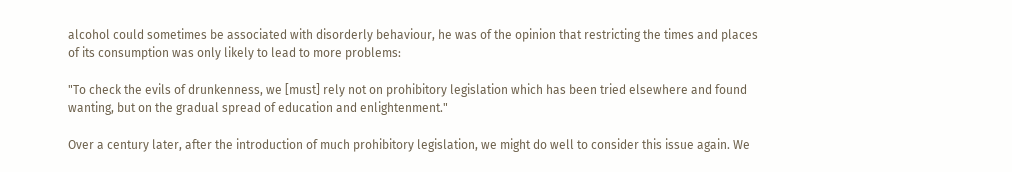alcohol could sometimes be associated with disorderly behaviour, he was of the opinion that restricting the times and places of its consumption was only likely to lead to more problems:

"To check the evils of drunkenness, we [must] rely not on prohibitory legislation which has been tried elsewhere and found wanting, but on the gradual spread of education and enlightenment."

Over a century later, after the introduction of much prohibitory legislation, we might do well to consider this issue again. We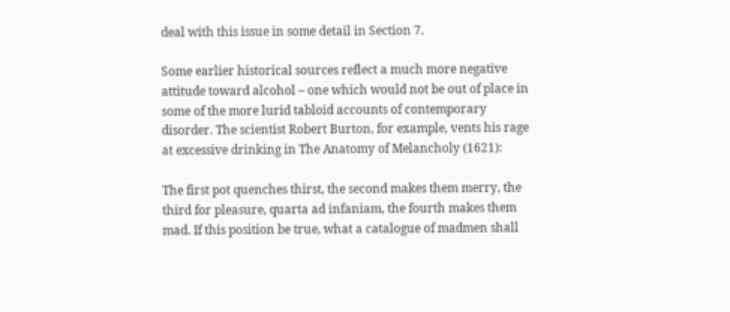deal with this issue in some detail in Section 7.

Some earlier historical sources reflect a much more negative attitude toward alcohol – one which would not be out of place in some of the more lurid tabloid accounts of contemporary disorder. The scientist Robert Burton, for example, vents his rage at excessive drinking in The Anatomy of Melancholy (1621):

The first pot quenches thirst, the second makes them merry, the third for pleasure, quarta ad infaniam, the fourth makes them mad. If this position be true, what a catalogue of madmen shall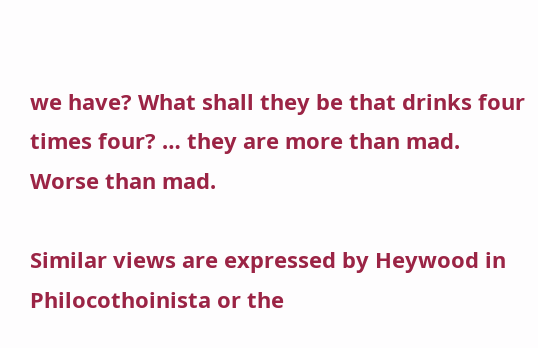we have? What shall they be that drinks four times four? … they are more than mad. Worse than mad.

Similar views are expressed by Heywood in Philocothoinista or the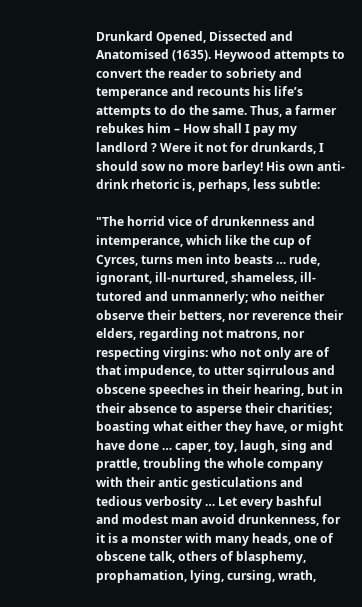Drunkard Opened, Dissected and Anatomised (1635). Heywood attempts to convert the reader to sobriety and temperance and recounts his life’s attempts to do the same. Thus, a farmer rebukes him – How shall I pay my landlord ? Were it not for drunkards, I should sow no more barley! His own anti-drink rhetoric is, perhaps, less subtle:

"The horrid vice of drunkenness and intemperance, which like the cup of Cyrces, turns men into beasts … rude, ignorant, ill-nurtured, shameless, ill-tutored and unmannerly; who neither observe their betters, nor reverence their elders, regarding not matrons, nor respecting virgins: who not only are of that impudence, to utter sqirrulous and obscene speeches in their hearing, but in their absence to asperse their charities; boasting what either they have, or might have done … caper, toy, laugh, sing and prattle, troubling the whole company with their antic gesticulations and tedious verbosity … Let every bashful and modest man avoid drunkenness, for it is a monster with many heads, one of obscene talk, others of blasphemy, prophamation, lying, cursing, wrath,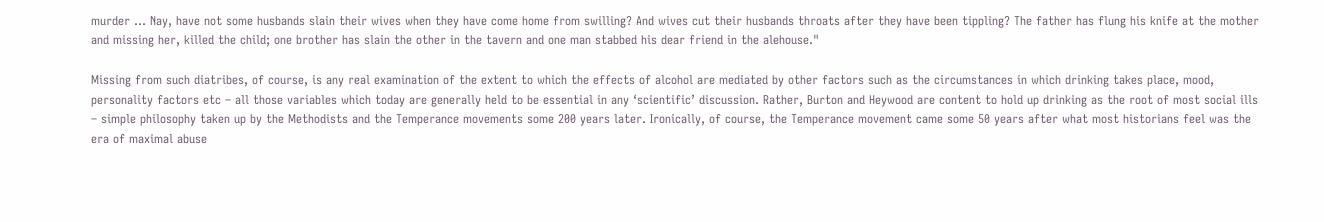murder … Nay, have not some husbands slain their wives when they have come home from swilling? And wives cut their husbands throats after they have been tippling? The father has flung his knife at the mother and missing her, killed the child; one brother has slain the other in the tavern and one man stabbed his dear friend in the alehouse."

Missing from such diatribes, of course, is any real examination of the extent to which the effects of alcohol are mediated by other factors such as the circumstances in which drinking takes place, mood, personality factors etc – all those variables which today are generally held to be essential in any ‘scientific’ discussion. Rather, Burton and Heywood are content to hold up drinking as the root of most social ills – simple philosophy taken up by the Methodists and the Temperance movements some 200 years later. Ironically, of course, the Temperance movement came some 50 years after what most historians feel was the era of maximal abuse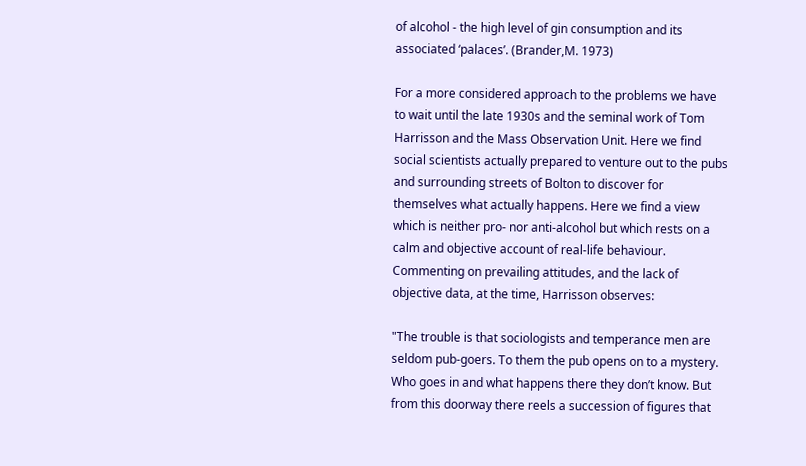of alcohol - the high level of gin consumption and its associated ‘palaces’. (Brander,M. 1973)

For a more considered approach to the problems we have to wait until the late 1930s and the seminal work of Tom Harrisson and the Mass Observation Unit. Here we find social scientists actually prepared to venture out to the pubs and surrounding streets of Bolton to discover for themselves what actually happens. Here we find a view which is neither pro- nor anti-alcohol but which rests on a calm and objective account of real-life behaviour. Commenting on prevailing attitudes, and the lack of objective data, at the time, Harrisson observes:

"The trouble is that sociologists and temperance men are seldom pub-goers. To them the pub opens on to a mystery. Who goes in and what happens there they don’t know. But from this doorway there reels a succession of figures that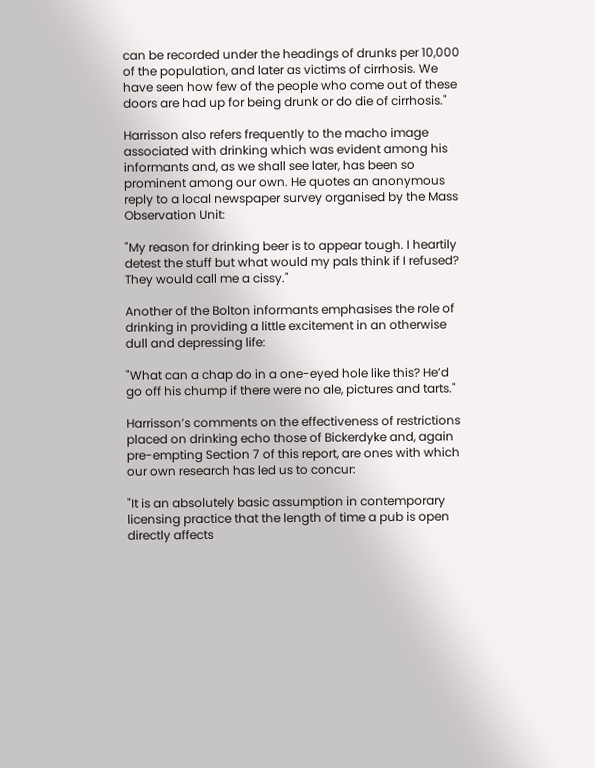can be recorded under the headings of drunks per 10,000 of the population, and later as victims of cirrhosis. We have seen how few of the people who come out of these doors are had up for being drunk or do die of cirrhosis."

Harrisson also refers frequently to the macho image associated with drinking which was evident among his informants and, as we shall see later, has been so prominent among our own. He quotes an anonymous reply to a local newspaper survey organised by the Mass Observation Unit:

"My reason for drinking beer is to appear tough. I heartily detest the stuff but what would my pals think if I refused? They would call me a cissy."

Another of the Bolton informants emphasises the role of drinking in providing a little excitement in an otherwise dull and depressing life:

"What can a chap do in a one-eyed hole like this? He’d go off his chump if there were no ale, pictures and tarts."

Harrisson’s comments on the effectiveness of restrictions placed on drinking echo those of Bickerdyke and, again pre-empting Section 7 of this report, are ones with which our own research has led us to concur:

"It is an absolutely basic assumption in contemporary licensing practice that the length of time a pub is open directly affects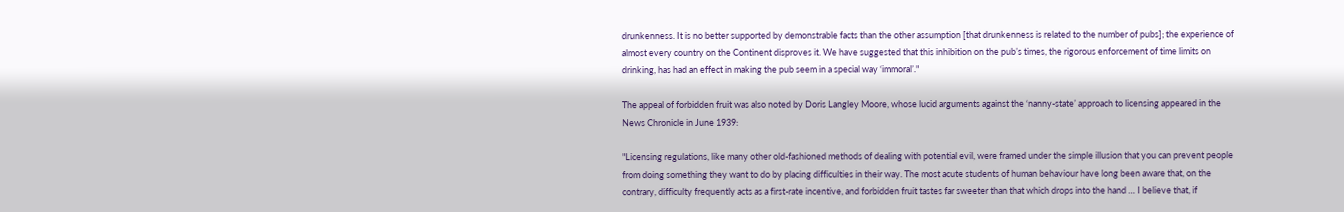drunkenness. It is no better supported by demonstrable facts than the other assumption [that drunkenness is related to the number of pubs]; the experience of almost every country on the Continent disproves it. We have suggested that this inhibition on the pub’s times, the rigorous enforcement of time limits on drinking, has had an effect in making the pub seem in a special way ‘immoral’."

The appeal of forbidden fruit was also noted by Doris Langley Moore, whose lucid arguments against the ‘nanny-state’ approach to licensing appeared in the News Chronicle in June 1939:

"Licensing regulations, like many other old-fashioned methods of dealing with potential evil, were framed under the simple illusion that you can prevent people from doing something they want to do by placing difficulties in their way. The most acute students of human behaviour have long been aware that, on the contrary, difficulty frequently acts as a first-rate incentive, and forbidden fruit tastes far sweeter than that which drops into the hand … I believe that, if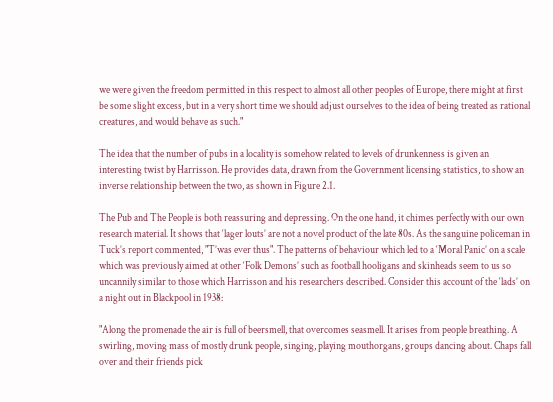we were given the freedom permitted in this respect to almost all other peoples of Europe, there might at first be some slight excess, but in a very short time we should adjust ourselves to the idea of being treated as rational creatures, and would behave as such."

The idea that the number of pubs in a locality is somehow related to levels of drunkenness is given an interesting twist by Harrisson. He provides data, drawn from the Government licensing statistics, to show an inverse relationship between the two, as shown in Figure 2.1.

The Pub and The People is both reassuring and depressing. On the one hand, it chimes perfectly with our own research material. It shows that ‘lager louts’ are not a novel product of the late 80s. As the sanguine policeman in Tuck’s report commented, "T’was ever thus". The patterns of behaviour which led to a ‘Moral Panic’ on a scale which was previously aimed at other ‘Folk Demons’ such as football hooligans and skinheads seem to us so uncannily similar to those which Harrisson and his researchers described. Consider this account of the ‘lads’ on a night out in Blackpool in 1938:

"Along the promenade the air is full of beersmell, that overcomes seasmell. It arises from people breathing. A swirling, moving mass of mostly drunk people, singing, playing mouthorgans, groups dancing about. Chaps fall over and their friends pick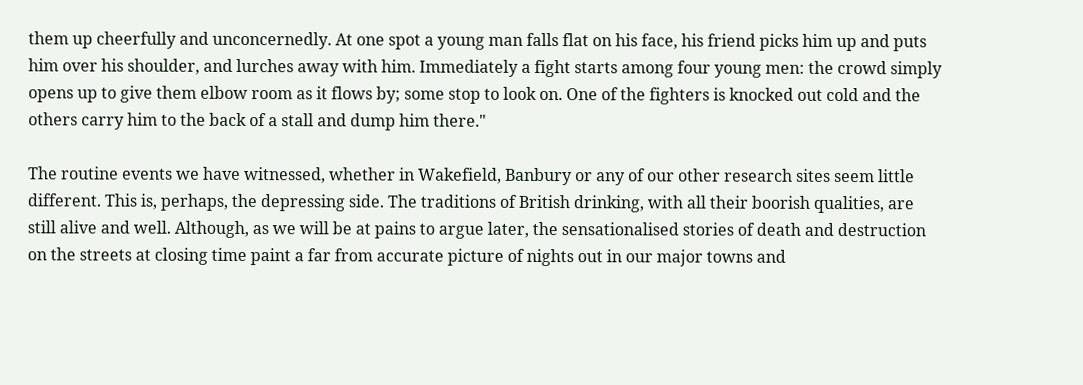them up cheerfully and unconcernedly. At one spot a young man falls flat on his face, his friend picks him up and puts him over his shoulder, and lurches away with him. Immediately a fight starts among four young men: the crowd simply opens up to give them elbow room as it flows by; some stop to look on. One of the fighters is knocked out cold and the others carry him to the back of a stall and dump him there."

The routine events we have witnessed, whether in Wakefield, Banbury or any of our other research sites seem little different. This is, perhaps, the depressing side. The traditions of British drinking, with all their boorish qualities, are still alive and well. Although, as we will be at pains to argue later, the sensationalised stories of death and destruction on the streets at closing time paint a far from accurate picture of nights out in our major towns and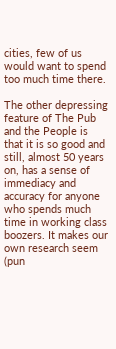cities, few of us would want to spend too much time there.

The other depressing feature of The Pub and the People is that it is so good and still, almost 50 years on, has a sense of immediacy and accuracy for anyone who spends much time in working class boozers. It makes our own research seem (pun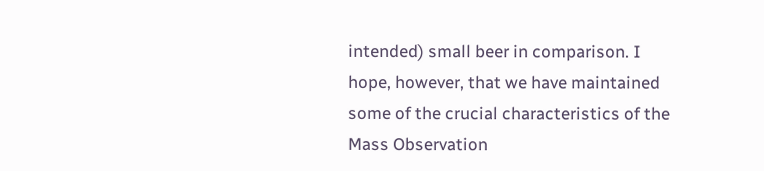intended) small beer in comparison. I hope, however, that we have maintained some of the crucial characteristics of the Mass Observation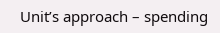Unit’s approach – spending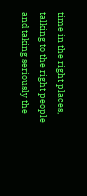time in the right places, talking to the right people and taking seriously the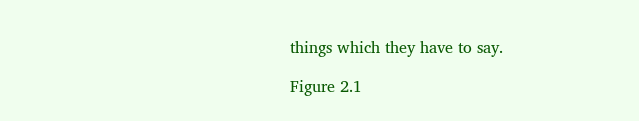things which they have to say.

Figure 2.1